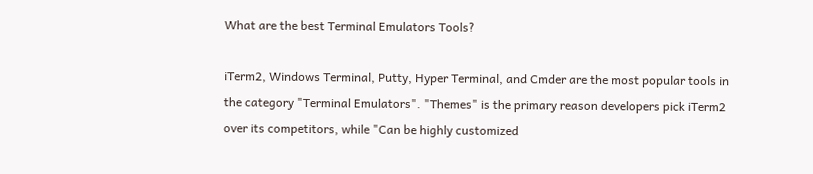What are the best Terminal Emulators Tools?

iTerm2, Windows Terminal, Putty, Hyper Terminal, and Cmder are the most popular tools in the category "Terminal Emulators". "Themes" is the primary reason developers pick iTerm2 over its competitors, while "Can be highly customized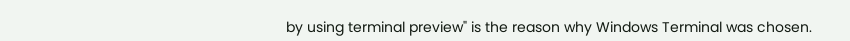by using terminal preview" is the reason why Windows Terminal was chosen.